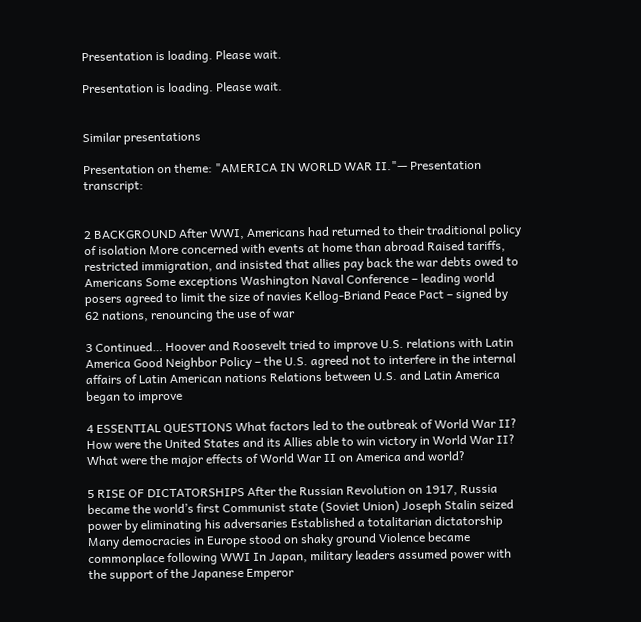Presentation is loading. Please wait.

Presentation is loading. Please wait.


Similar presentations

Presentation on theme: "AMERICA IN WORLD WAR II."— Presentation transcript:


2 BACKGROUND After WWI, Americans had returned to their traditional policy of isolation More concerned with events at home than abroad Raised tariffs, restricted immigration, and insisted that allies pay back the war debts owed to Americans Some exceptions Washington Naval Conference – leading world posers agreed to limit the size of navies Kellog-Briand Peace Pact – signed by 62 nations, renouncing the use of war

3 Continued… Hoover and Roosevelt tried to improve U.S. relations with Latin America Good Neighbor Policy – the U.S. agreed not to interfere in the internal affairs of Latin American nations Relations between U.S. and Latin America began to improve

4 ESSENTIAL QUESTIONS What factors led to the outbreak of World War II?
How were the United States and its Allies able to win victory in World War II? What were the major effects of World War II on America and world?

5 RISE OF DICTATORSHIPS After the Russian Revolution on 1917, Russia became the world’s first Communist state (Soviet Union) Joseph Stalin seized power by eliminating his adversaries Established a totalitarian dictatorship Many democracies in Europe stood on shaky ground Violence became commonplace following WWI In Japan, military leaders assumed power with the support of the Japanese Emperor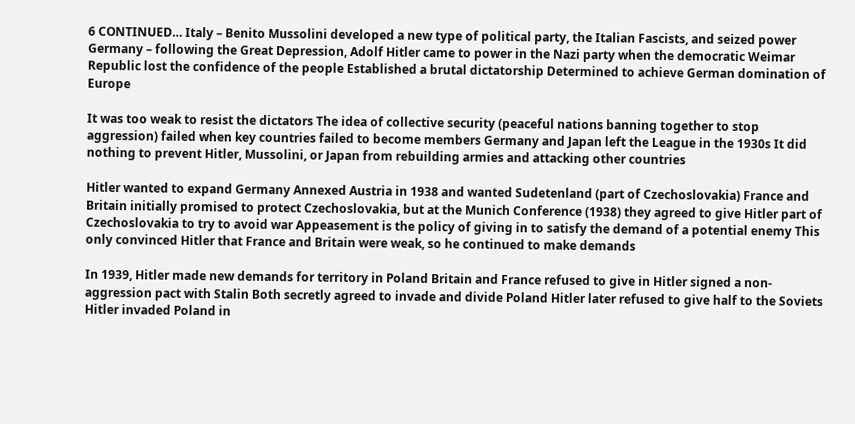6 CONTINUED… Italy – Benito Mussolini developed a new type of political party, the Italian Fascists, and seized power Germany – following the Great Depression, Adolf Hitler came to power in the Nazi party when the democratic Weimar Republic lost the confidence of the people Established a brutal dictatorship Determined to achieve German domination of Europe

It was too weak to resist the dictators The idea of collective security (peaceful nations banning together to stop aggression) failed when key countries failed to become members Germany and Japan left the League in the 1930s It did nothing to prevent Hitler, Mussolini, or Japan from rebuilding armies and attacking other countries

Hitler wanted to expand Germany Annexed Austria in 1938 and wanted Sudetenland (part of Czechoslovakia) France and Britain initially promised to protect Czechoslovakia, but at the Munich Conference (1938) they agreed to give Hitler part of Czechoslovakia to try to avoid war Appeasement is the policy of giving in to satisfy the demand of a potential enemy This only convinced Hitler that France and Britain were weak, so he continued to make demands

In 1939, Hitler made new demands for territory in Poland Britain and France refused to give in Hitler signed a non-aggression pact with Stalin Both secretly agreed to invade and divide Poland Hitler later refused to give half to the Soviets Hitler invaded Poland in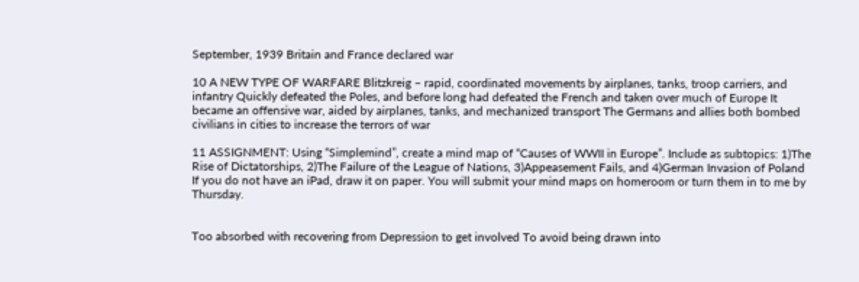September, 1939 Britain and France declared war

10 A NEW TYPE OF WARFARE Blitzkreig – rapid, coordinated movements by airplanes, tanks, troop carriers, and infantry Quickly defeated the Poles, and before long had defeated the French and taken over much of Europe It became an offensive war, aided by airplanes, tanks, and mechanized transport The Germans and allies both bombed civilians in cities to increase the terrors of war

11 ASSIGNMENT: Using “Simplemind”, create a mind map of “Causes of WWII in Europe”. Include as subtopics: 1)The Rise of Dictatorships, 2)The Failure of the League of Nations, 3)Appeasement Fails, and 4)German Invasion of Poland If you do not have an iPad, draw it on paper. You will submit your mind maps on homeroom or turn them in to me by Thursday.


Too absorbed with recovering from Depression to get involved To avoid being drawn into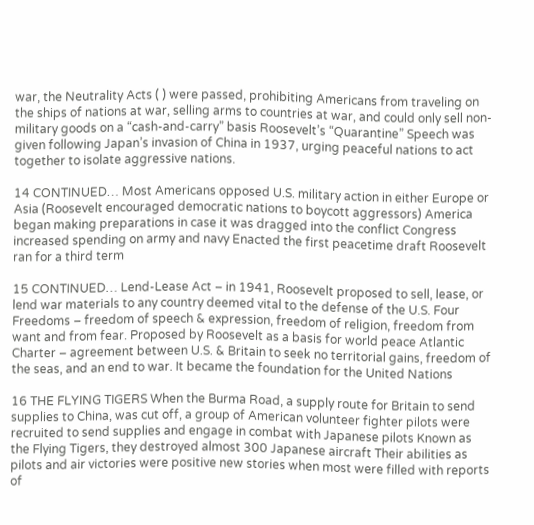war, the Neutrality Acts ( ) were passed, prohibiting Americans from traveling on the ships of nations at war, selling arms to countries at war, and could only sell non-military goods on a “cash-and-carry” basis Roosevelt’s “Quarantine” Speech was given following Japan’s invasion of China in 1937, urging peaceful nations to act together to isolate aggressive nations.

14 CONTINUED… Most Americans opposed U.S. military action in either Europe or Asia (Roosevelt encouraged democratic nations to boycott aggressors) America began making preparations in case it was dragged into the conflict Congress increased spending on army and navy Enacted the first peacetime draft Roosevelt ran for a third term

15 CONTINUED… Lend-Lease Act – in 1941, Roosevelt proposed to sell, lease, or lend war materials to any country deemed vital to the defense of the U.S. Four Freedoms – freedom of speech & expression, freedom of religion, freedom from want and from fear. Proposed by Roosevelt as a basis for world peace Atlantic Charter – agreement between U.S. & Britain to seek no territorial gains, freedom of the seas, and an end to war. It became the foundation for the United Nations

16 THE FLYING TIGERS When the Burma Road, a supply route for Britain to send supplies to China, was cut off, a group of American volunteer fighter pilots were recruited to send supplies and engage in combat with Japanese pilots Known as the Flying Tigers, they destroyed almost 300 Japanese aircraft Their abilities as pilots and air victories were positive new stories when most were filled with reports of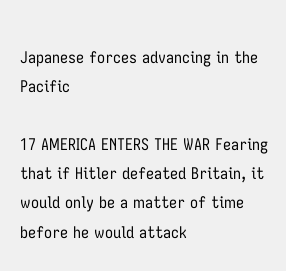Japanese forces advancing in the Pacific

17 AMERICA ENTERS THE WAR Fearing that if Hitler defeated Britain, it would only be a matter of time before he would attack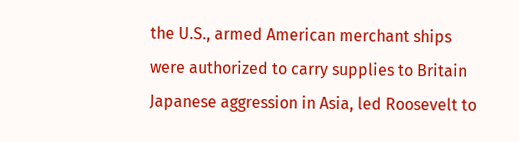the U.S., armed American merchant ships were authorized to carry supplies to Britain Japanese aggression in Asia, led Roosevelt to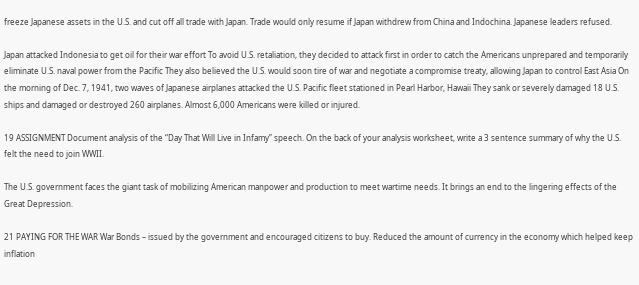freeze Japanese assets in the U.S. and cut off all trade with Japan. Trade would only resume if Japan withdrew from China and Indochina. Japanese leaders refused.

Japan attacked Indonesia to get oil for their war effort To avoid U.S. retaliation, they decided to attack first in order to catch the Americans unprepared and temporarily eliminate U.S. naval power from the Pacific They also believed the U.S. would soon tire of war and negotiate a compromise treaty, allowing Japan to control East Asia On the morning of Dec. 7, 1941, two waves of Japanese airplanes attacked the U.S. Pacific fleet stationed in Pearl Harbor, Hawaii They sank or severely damaged 18 U.S. ships and damaged or destroyed 260 airplanes. Almost 6,000 Americans were killed or injured.

19 ASSIGNMENT Document analysis of the “Day That Will Live in Infamy” speech. On the back of your analysis worksheet, write a 3 sentence summary of why the U.S. felt the need to join WWII.

The U.S. government faces the giant task of mobilizing American manpower and production to meet wartime needs. It brings an end to the lingering effects of the Great Depression.

21 PAYING FOR THE WAR War Bonds – issued by the government and encouraged citizens to buy. Reduced the amount of currency in the economy which helped keep inflation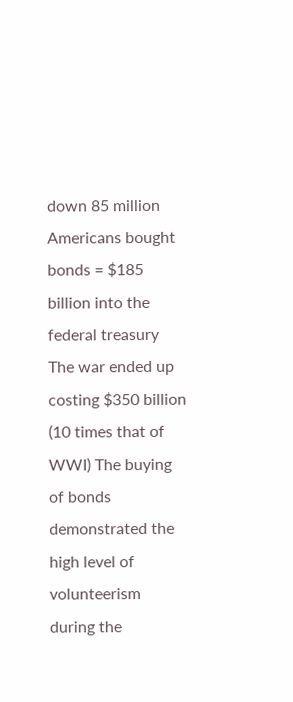down 85 million Americans bought bonds = $185 billion into the federal treasury The war ended up costing $350 billion (10 times that of WWI) The buying of bonds demonstrated the high level of volunteerism during the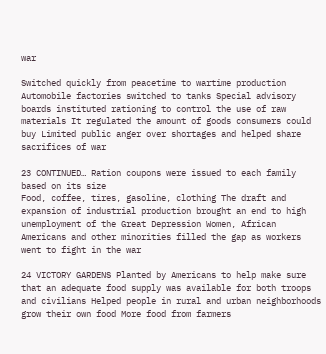war

Switched quickly from peacetime to wartime production Automobile factories switched to tanks Special advisory boards instituted rationing to control the use of raw materials It regulated the amount of goods consumers could buy Limited public anger over shortages and helped share sacrifices of war

23 CONTINUED… Ration coupons were issued to each family based on its size
Food, coffee, tires, gasoline, clothing The draft and expansion of industrial production brought an end to high unemployment of the Great Depression Women, African Americans and other minorities filled the gap as workers went to fight in the war

24 VICTORY GARDENS Planted by Americans to help make sure that an adequate food supply was available for both troops and civilians Helped people in rural and urban neighborhoods grow their own food More food from farmers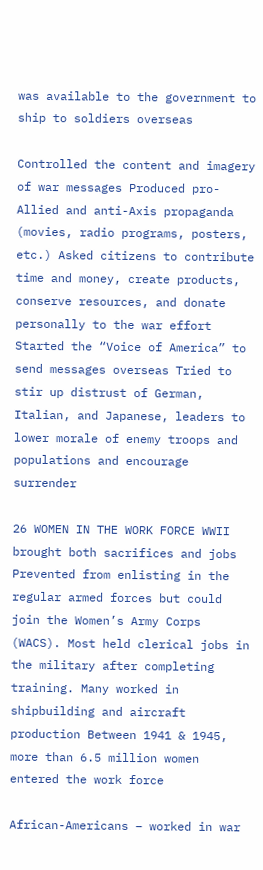was available to the government to ship to soldiers overseas

Controlled the content and imagery of war messages Produced pro-Allied and anti-Axis propaganda (movies, radio programs, posters, etc.) Asked citizens to contribute time and money, create products, conserve resources, and donate personally to the war effort Started the “Voice of America” to send messages overseas Tried to stir up distrust of German, Italian, and Japanese, leaders to lower morale of enemy troops and populations and encourage surrender

26 WOMEN IN THE WORK FORCE WWII brought both sacrifices and jobs
Prevented from enlisting in the regular armed forces but could join the Women’s Army Corps (WACS). Most held clerical jobs in the military after completing training. Many worked in shipbuilding and aircraft production Between 1941 & 1945, more than 6.5 million women entered the work force

African-Americans – worked in war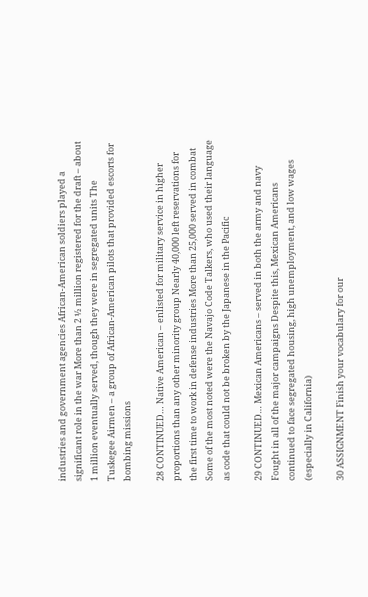industries and government agencies African-American soldiers played a significant role in the war More than 2 ½ million registered for the draft – about 1 million eventually served, though they were in segregated units The Tuskegee Airmen – a group of African-American pilots that provided escorts for bombing missions

28 CONTINUED… Native American – enlisted for military service in higher proportions than any other minority group Nearly 40,000 left reservations for the first time to work in defense industries More than 25,000 served in combat Some of the most noted were the Navajo Code Talkers, who used their language as code that could not be broken by the Japanese in the Pacific

29 CONTINUED… Mexican Americans – served in both the army and navy
Fought in all of the major campaigns Despite this, Mexican Americans continued to face segregated housing, high unemployment, and low wages (especially in California)

30 ASSIGNMENT Finish your vocabulary for our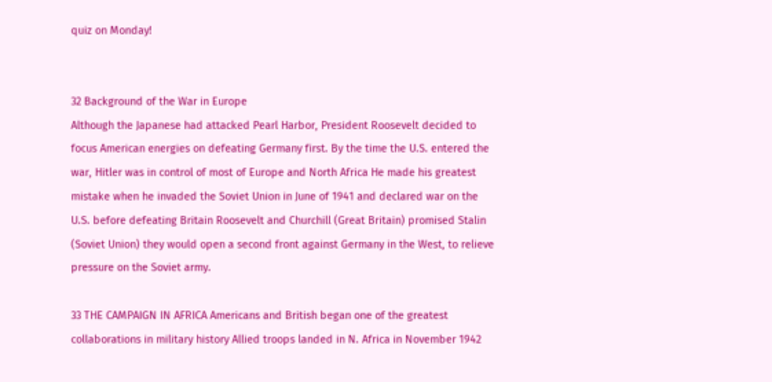quiz on Monday!


32 Background of the War in Europe
Although the Japanese had attacked Pearl Harbor, President Roosevelt decided to focus American energies on defeating Germany first. By the time the U.S. entered the war, Hitler was in control of most of Europe and North Africa He made his greatest mistake when he invaded the Soviet Union in June of 1941 and declared war on the U.S. before defeating Britain Roosevelt and Churchill (Great Britain) promised Stalin (Soviet Union) they would open a second front against Germany in the West, to relieve pressure on the Soviet army.

33 THE CAMPAIGN IN AFRICA Americans and British began one of the greatest collaborations in military history Allied troops landed in N. Africa in November 1942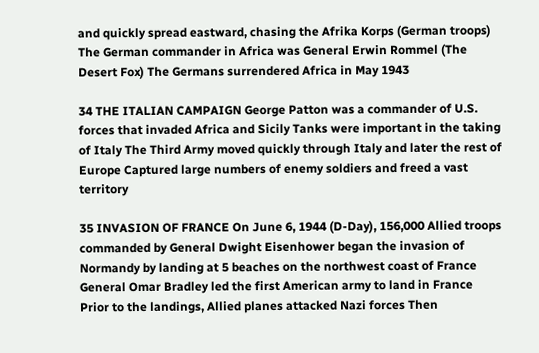and quickly spread eastward, chasing the Afrika Korps (German troops) The German commander in Africa was General Erwin Rommel (The Desert Fox) The Germans surrendered Africa in May 1943

34 THE ITALIAN CAMPAIGN George Patton was a commander of U.S. forces that invaded Africa and Sicily Tanks were important in the taking of Italy The Third Army moved quickly through Italy and later the rest of Europe Captured large numbers of enemy soldiers and freed a vast territory

35 INVASION OF FRANCE On June 6, 1944 (D-Day), 156,000 Allied troops commanded by General Dwight Eisenhower began the invasion of Normandy by landing at 5 beaches on the northwest coast of France General Omar Bradley led the first American army to land in France Prior to the landings, Allied planes attacked Nazi forces Then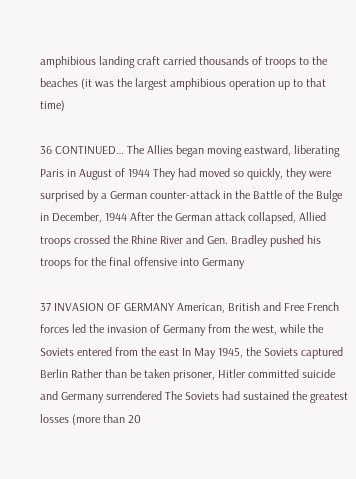amphibious landing craft carried thousands of troops to the beaches (it was the largest amphibious operation up to that time)

36 CONTINUED… The Allies began moving eastward, liberating Paris in August of 1944 They had moved so quickly, they were surprised by a German counter-attack in the Battle of the Bulge in December, 1944 After the German attack collapsed, Allied troops crossed the Rhine River and Gen. Bradley pushed his troops for the final offensive into Germany

37 INVASION OF GERMANY American, British and Free French forces led the invasion of Germany from the west, while the Soviets entered from the east In May 1945, the Soviets captured Berlin Rather than be taken prisoner, Hitler committed suicide and Germany surrendered The Soviets had sustained the greatest losses (more than 20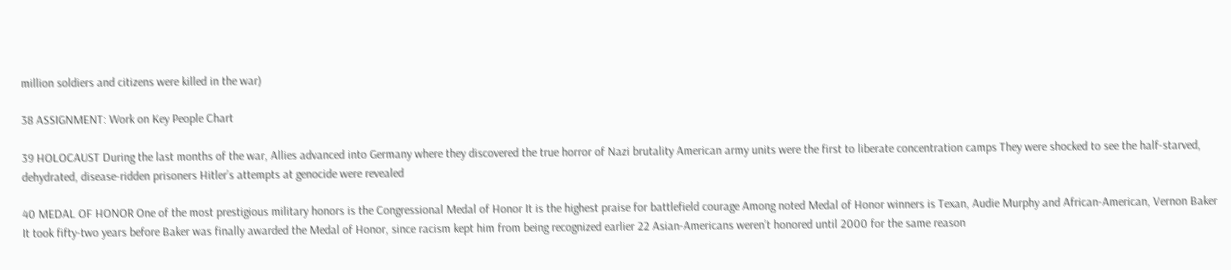million soldiers and citizens were killed in the war)

38 ASSIGNMENT: Work on Key People Chart

39 HOLOCAUST During the last months of the war, Allies advanced into Germany where they discovered the true horror of Nazi brutality American army units were the first to liberate concentration camps They were shocked to see the half-starved, dehydrated, disease-ridden prisoners Hitler’s attempts at genocide were revealed

40 MEDAL OF HONOR One of the most prestigious military honors is the Congressional Medal of Honor It is the highest praise for battlefield courage Among noted Medal of Honor winners is Texan, Audie Murphy and African-American, Vernon Baker It took fifty-two years before Baker was finally awarded the Medal of Honor, since racism kept him from being recognized earlier 22 Asian-Americans weren’t honored until 2000 for the same reason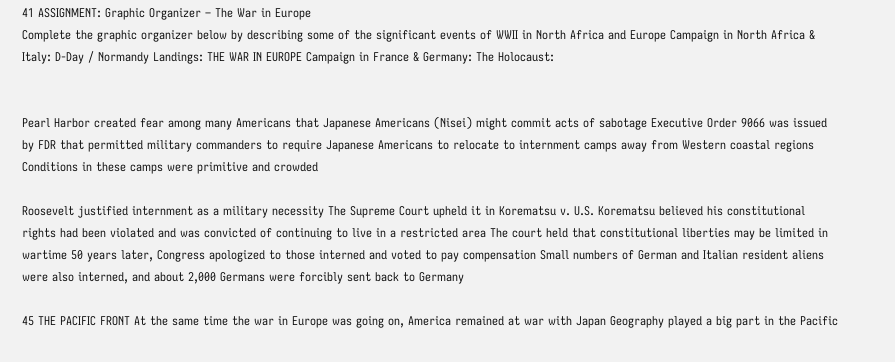41 ASSIGNMENT: Graphic Organizer – The War in Europe
Complete the graphic organizer below by describing some of the significant events of WWII in North Africa and Europe Campaign in North Africa & Italy: D-Day / Normandy Landings: THE WAR IN EUROPE Campaign in France & Germany: The Holocaust:


Pearl Harbor created fear among many Americans that Japanese Americans (Nisei) might commit acts of sabotage Executive Order 9066 was issued by FDR that permitted military commanders to require Japanese Americans to relocate to internment camps away from Western coastal regions Conditions in these camps were primitive and crowded

Roosevelt justified internment as a military necessity The Supreme Court upheld it in Korematsu v. U.S. Korematsu believed his constitutional rights had been violated and was convicted of continuing to live in a restricted area The court held that constitutional liberties may be limited in wartime 50 years later, Congress apologized to those interned and voted to pay compensation Small numbers of German and Italian resident aliens were also interned, and about 2,000 Germans were forcibly sent back to Germany

45 THE PACIFIC FRONT At the same time the war in Europe was going on, America remained at war with Japan Geography played a big part in the Pacific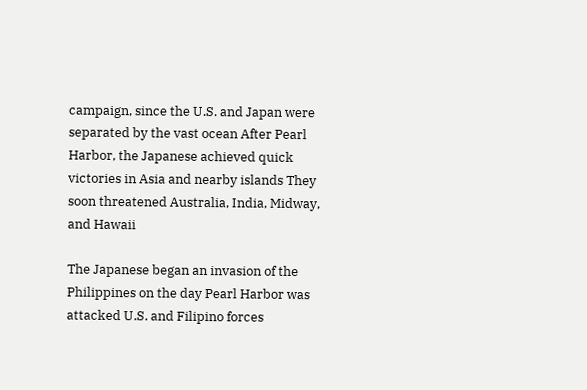campaign, since the U.S. and Japan were separated by the vast ocean After Pearl Harbor, the Japanese achieved quick victories in Asia and nearby islands They soon threatened Australia, India, Midway, and Hawaii

The Japanese began an invasion of the Philippines on the day Pearl Harbor was attacked U.S. and Filipino forces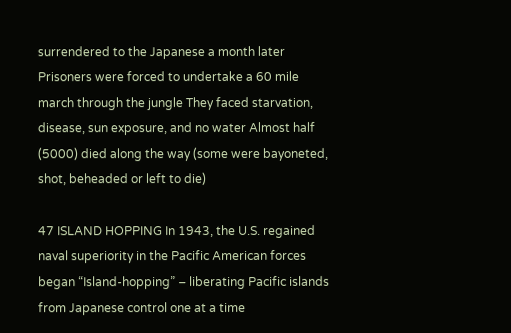surrendered to the Japanese a month later Prisoners were forced to undertake a 60 mile march through the jungle They faced starvation, disease, sun exposure, and no water Almost half (5000) died along the way (some were bayoneted, shot, beheaded or left to die)

47 ISLAND HOPPING In 1943, the U.S. regained naval superiority in the Pacific American forces began “Island-hopping” – liberating Pacific islands from Japanese control one at a time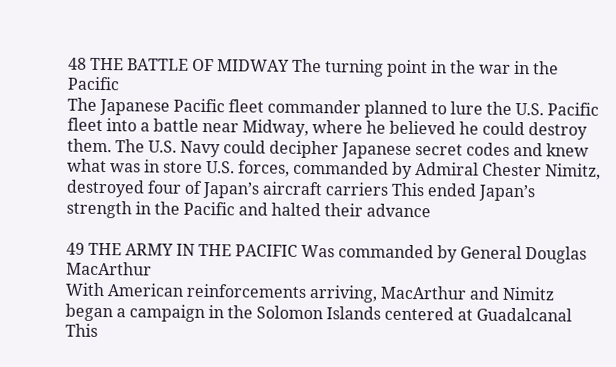48 THE BATTLE OF MIDWAY The turning point in the war in the Pacific
The Japanese Pacific fleet commander planned to lure the U.S. Pacific fleet into a battle near Midway, where he believed he could destroy them. The U.S. Navy could decipher Japanese secret codes and knew what was in store U.S. forces, commanded by Admiral Chester Nimitz, destroyed four of Japan’s aircraft carriers This ended Japan’s strength in the Pacific and halted their advance

49 THE ARMY IN THE PACIFIC Was commanded by General Douglas MacArthur
With American reinforcements arriving, MacArthur and Nimitz began a campaign in the Solomon Islands centered at Guadalcanal This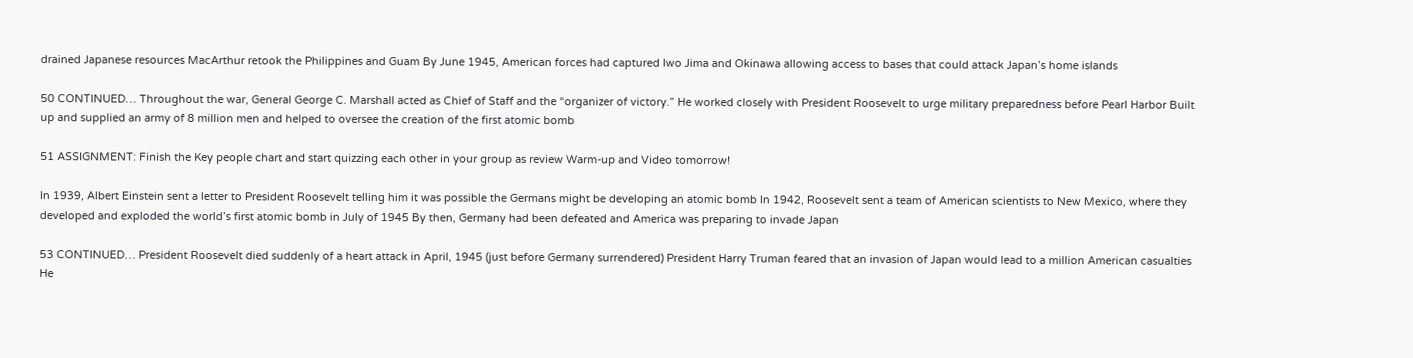drained Japanese resources MacArthur retook the Philippines and Guam By June 1945, American forces had captured Iwo Jima and Okinawa allowing access to bases that could attack Japan’s home islands

50 CONTINUED… Throughout the war, General George C. Marshall acted as Chief of Staff and the “organizer of victory.” He worked closely with President Roosevelt to urge military preparedness before Pearl Harbor Built up and supplied an army of 8 million men and helped to oversee the creation of the first atomic bomb

51 ASSIGNMENT: Finish the Key people chart and start quizzing each other in your group as review Warm-up and Video tomorrow!

In 1939, Albert Einstein sent a letter to President Roosevelt telling him it was possible the Germans might be developing an atomic bomb In 1942, Roosevelt sent a team of American scientists to New Mexico, where they developed and exploded the world’s first atomic bomb in July of 1945 By then, Germany had been defeated and America was preparing to invade Japan

53 CONTINUED… President Roosevelt died suddenly of a heart attack in April, 1945 (just before Germany surrendered) President Harry Truman feared that an invasion of Japan would lead to a million American casualties He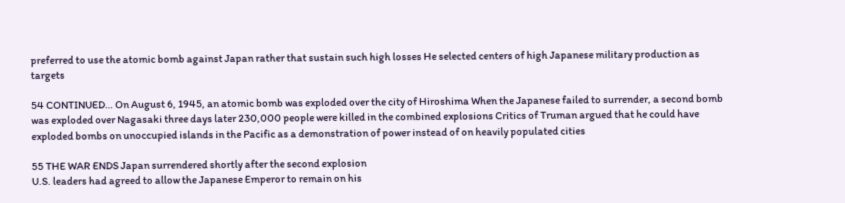preferred to use the atomic bomb against Japan rather that sustain such high losses He selected centers of high Japanese military production as targets

54 CONTINUED… On August 6, 1945, an atomic bomb was exploded over the city of Hiroshima When the Japanese failed to surrender, a second bomb was exploded over Nagasaki three days later 230,000 people were killed in the combined explosions Critics of Truman argued that he could have exploded bombs on unoccupied islands in the Pacific as a demonstration of power instead of on heavily populated cities

55 THE WAR ENDS Japan surrendered shortly after the second explosion
U.S. leaders had agreed to allow the Japanese Emperor to remain on his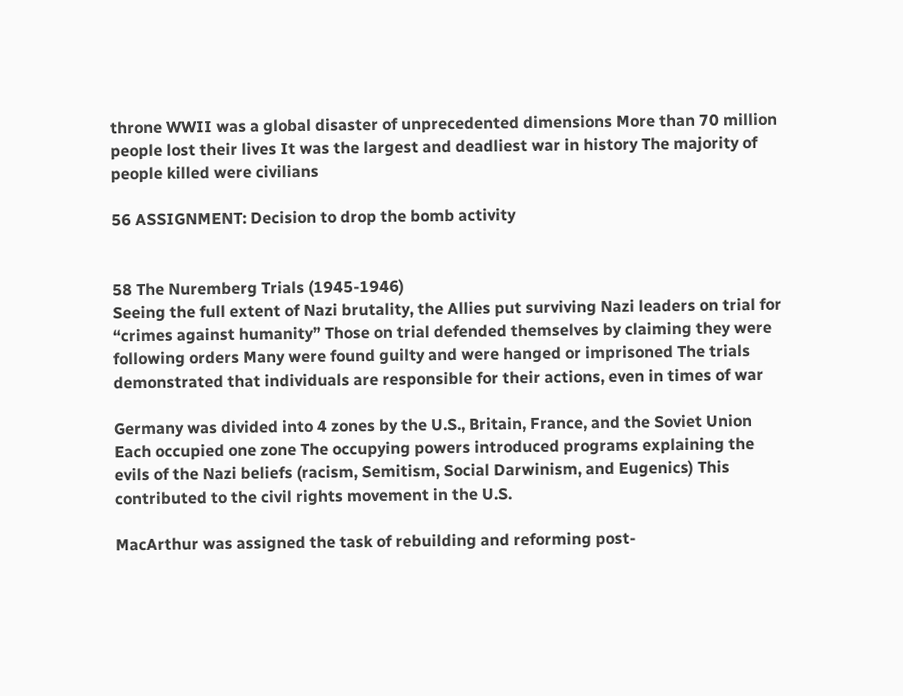throne WWII was a global disaster of unprecedented dimensions More than 70 million people lost their lives It was the largest and deadliest war in history The majority of people killed were civilians

56 ASSIGNMENT: Decision to drop the bomb activity


58 The Nuremberg Trials (1945-1946)
Seeing the full extent of Nazi brutality, the Allies put surviving Nazi leaders on trial for “crimes against humanity” Those on trial defended themselves by claiming they were following orders Many were found guilty and were hanged or imprisoned The trials demonstrated that individuals are responsible for their actions, even in times of war

Germany was divided into 4 zones by the U.S., Britain, France, and the Soviet Union Each occupied one zone The occupying powers introduced programs explaining the evils of the Nazi beliefs (racism, Semitism, Social Darwinism, and Eugenics) This contributed to the civil rights movement in the U.S.

MacArthur was assigned the task of rebuilding and reforming post-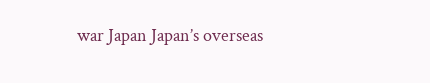war Japan Japan’s overseas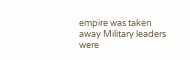empire was taken away Military leaders were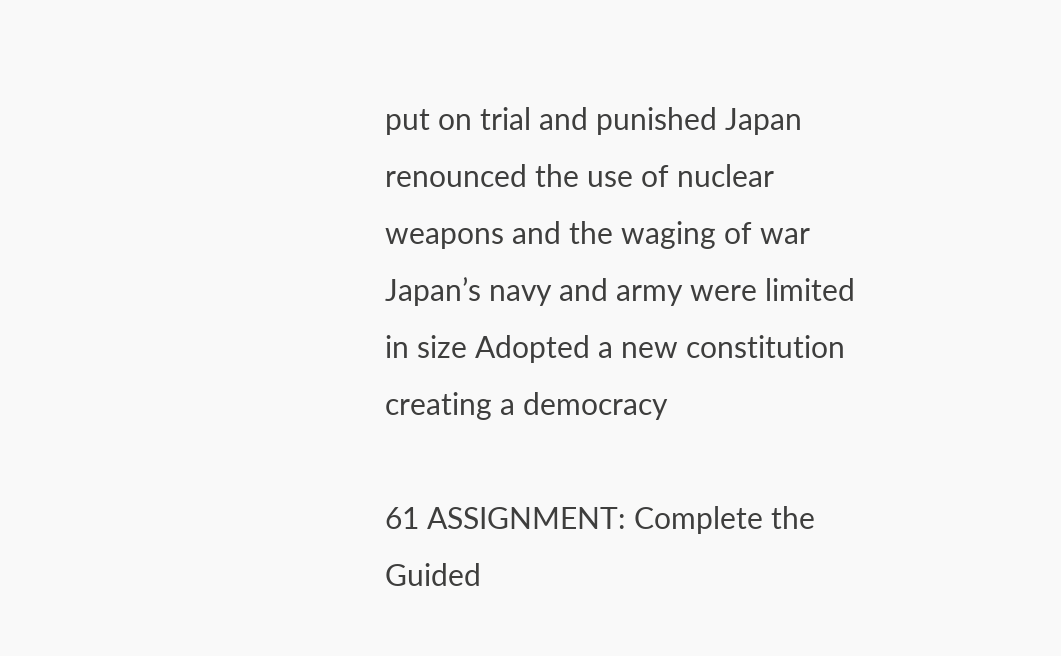put on trial and punished Japan renounced the use of nuclear weapons and the waging of war Japan’s navy and army were limited in size Adopted a new constitution creating a democracy

61 ASSIGNMENT: Complete the Guided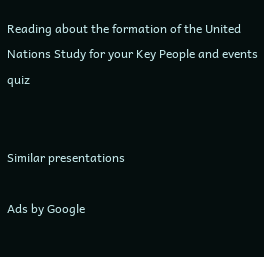Reading about the formation of the United Nations Study for your Key People and events quiz


Similar presentations

Ads by Google